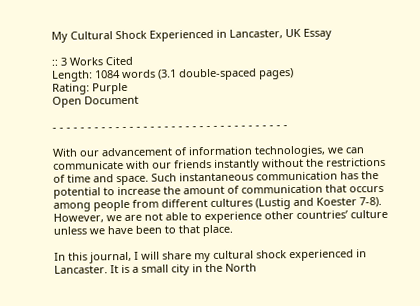My Cultural Shock Experienced in Lancaster, UK Essay

:: 3 Works Cited
Length: 1084 words (3.1 double-spaced pages)
Rating: Purple
Open Document

- - - - - - - - - - - - - - - - - - - - - - - - - - - - - - - - - -

With our advancement of information technologies, we can communicate with our friends instantly without the restrictions of time and space. Such instantaneous communication has the potential to increase the amount of communication that occurs among people from different cultures (Lustig and Koester 7-8). However, we are not able to experience other countries’ culture unless we have been to that place.

In this journal, I will share my cultural shock experienced in Lancaster. It is a small city in the North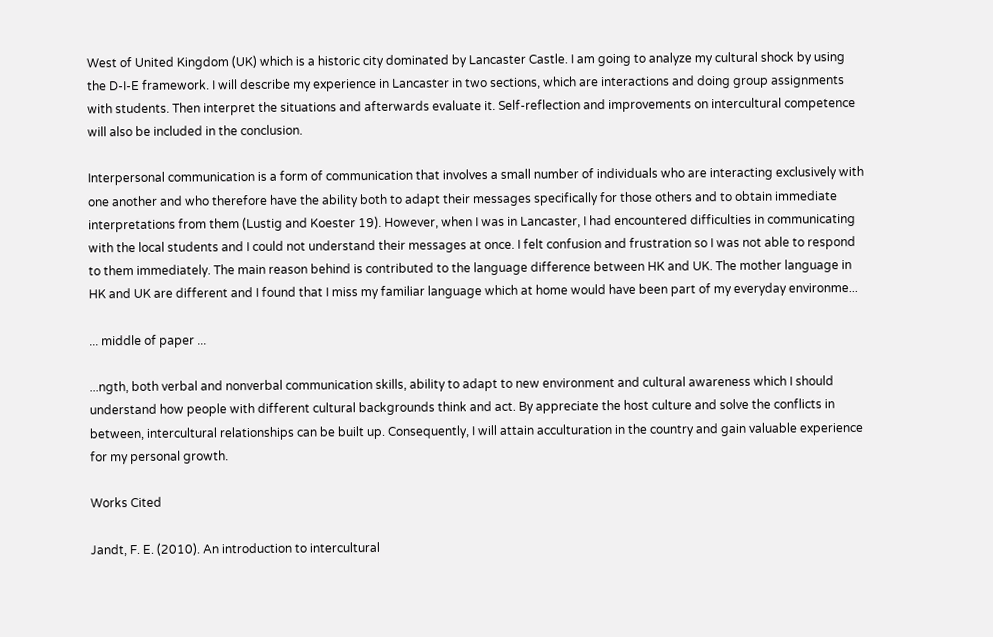West of United Kingdom (UK) which is a historic city dominated by Lancaster Castle. I am going to analyze my cultural shock by using the D-I-E framework. I will describe my experience in Lancaster in two sections, which are interactions and doing group assignments with students. Then interpret the situations and afterwards evaluate it. Self-reflection and improvements on intercultural competence will also be included in the conclusion.

Interpersonal communication is a form of communication that involves a small number of individuals who are interacting exclusively with one another and who therefore have the ability both to adapt their messages specifically for those others and to obtain immediate interpretations from them (Lustig and Koester 19). However, when I was in Lancaster, I had encountered difficulties in communicating with the local students and I could not understand their messages at once. I felt confusion and frustration so I was not able to respond to them immediately. The main reason behind is contributed to the language difference between HK and UK. The mother language in HK and UK are different and I found that I miss my familiar language which at home would have been part of my everyday environme...

... middle of paper ...

...ngth, both verbal and nonverbal communication skills, ability to adapt to new environment and cultural awareness which I should understand how people with different cultural backgrounds think and act. By appreciate the host culture and solve the conflicts in between, intercultural relationships can be built up. Consequently, I will attain acculturation in the country and gain valuable experience for my personal growth.

Works Cited

Jandt, F. E. (2010). An introduction to intercultural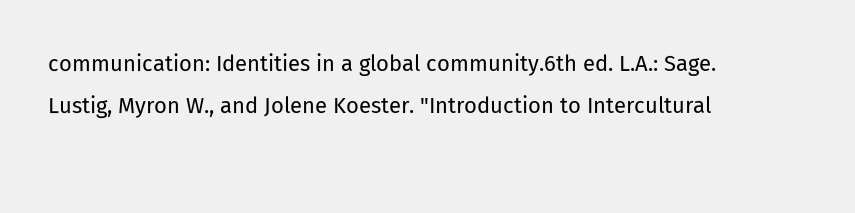communication: Identities in a global community.6th ed. L.A.: Sage.
Lustig, Myron W., and Jolene Koester. "Introduction to Intercultural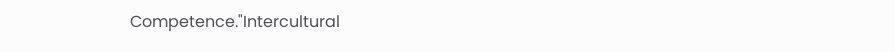Competence."Intercultural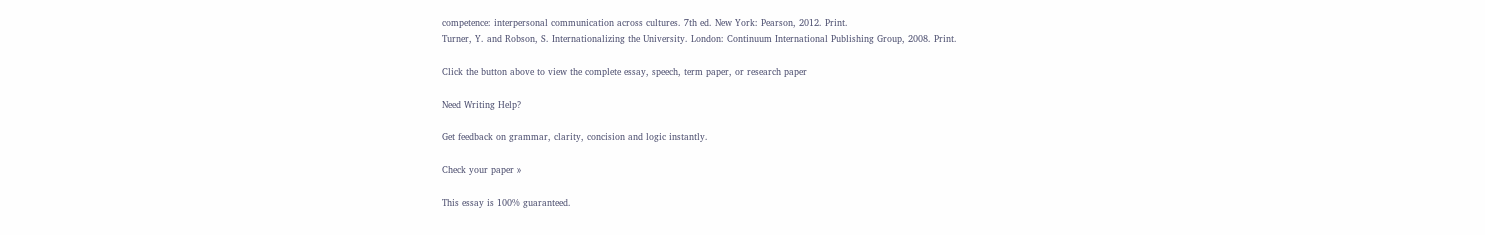competence: interpersonal communication across cultures. 7th ed. New York: Pearson, 2012. Print.
Turner, Y. and Robson, S. Internationalizing the University. London: Continuum International Publishing Group, 2008. Print.

Click the button above to view the complete essay, speech, term paper, or research paper

Need Writing Help?

Get feedback on grammar, clarity, concision and logic instantly.

Check your paper »

This essay is 100% guaranteed.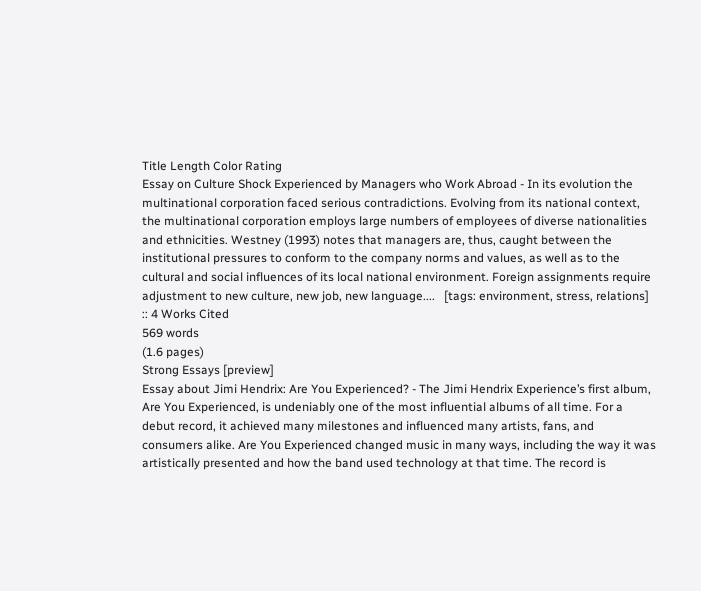Title Length Color Rating
Essay on Culture Shock Experienced by Managers who Work Abroad - In its evolution the multinational corporation faced serious contradictions. Evolving from its national context, the multinational corporation employs large numbers of employees of diverse nationalities and ethnicities. Westney (1993) notes that managers are, thus, caught between the institutional pressures to conform to the company norms and values, as well as to the cultural and social influences of its local national environment. Foreign assignments require adjustment to new culture, new job, new language....   [tags: environment, stress, relations]
:: 4 Works Cited
569 words
(1.6 pages)
Strong Essays [preview]
Essay about Jimi Hendrix: Are You Experienced? - The Jimi Hendrix Experience’s first album, Are You Experienced, is undeniably one of the most influential albums of all time. For a debut record, it achieved many milestones and influenced many artists, fans, and consumers alike. Are You Experienced changed music in many ways, including the way it was artistically presented and how the band used technology at that time. The record is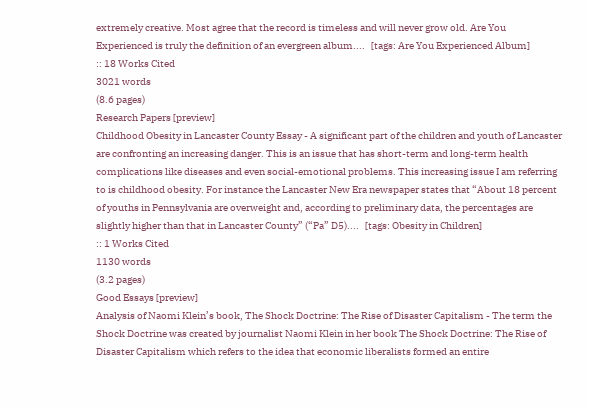extremely creative. Most agree that the record is timeless and will never grow old. Are You Experienced is truly the definition of an evergreen album....   [tags: Are You Experienced Album]
:: 18 Works Cited
3021 words
(8.6 pages)
Research Papers [preview]
Childhood Obesity in Lancaster County Essay - A significant part of the children and youth of Lancaster are confronting an increasing danger. This is an issue that has short-term and long-term health complications like diseases and even social-emotional problems. This increasing issue I am referring to is childhood obesity. For instance the Lancaster New Era newspaper states that “About 18 percent of youths in Pennsylvania are overweight and, according to preliminary data, the percentages are slightly higher than that in Lancaster County” (“Pa” D5)....   [tags: Obesity in Children]
:: 1 Works Cited
1130 words
(3.2 pages)
Good Essays [preview]
Analysis of Naomi Klein’s book, The Shock Doctrine: The Rise of Disaster Capitalism - The term the Shock Doctrine was created by journalist Naomi Klein in her book The Shock Doctrine: The Rise of Disaster Capitalism which refers to the idea that economic liberalists formed an entire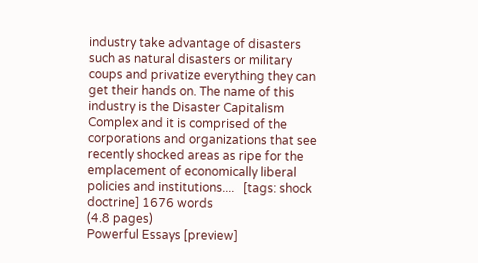industry take advantage of disasters such as natural disasters or military coups and privatize everything they can get their hands on. The name of this industry is the Disaster Capitalism Complex and it is comprised of the corporations and organizations that see recently shocked areas as ripe for the emplacement of economically liberal policies and institutions....   [tags: shock doctrine] 1676 words
(4.8 pages)
Powerful Essays [preview]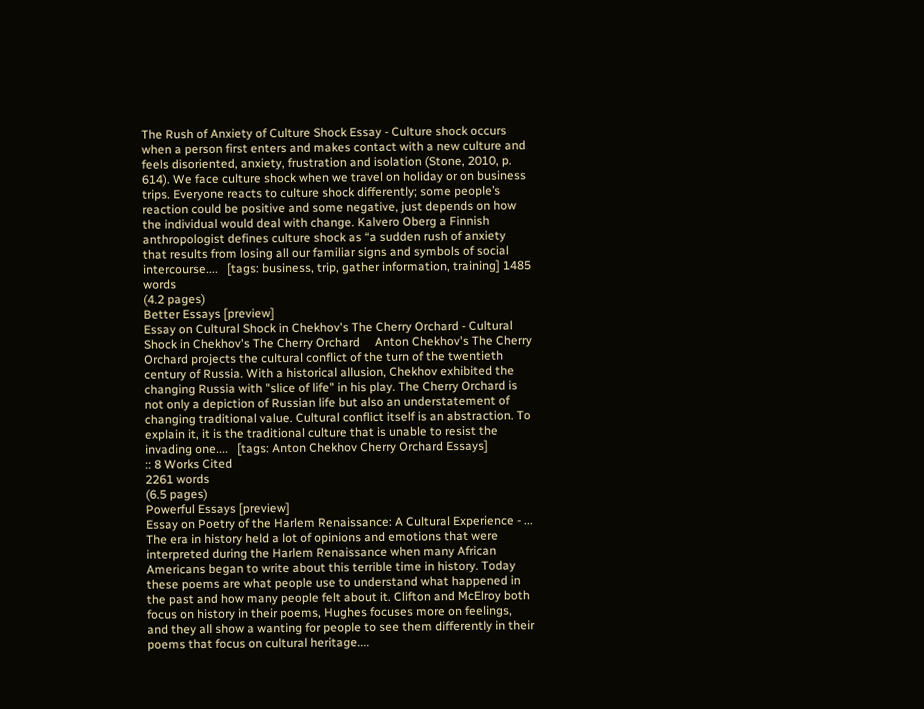The Rush of Anxiety of Culture Shock Essay - Culture shock occurs when a person first enters and makes contact with a new culture and feels disoriented, anxiety, frustration and isolation (Stone, 2010, p. 614). We face culture shock when we travel on holiday or on business trips. Everyone reacts to culture shock differently; some people’s reaction could be positive and some negative, just depends on how the individual would deal with change. Kalvero Oberg a Finnish anthropologist defines culture shock as “a sudden rush of anxiety that results from losing all our familiar signs and symbols of social intercourse....   [tags: business, trip, gather information, training] 1485 words
(4.2 pages)
Better Essays [preview]
Essay on Cultural Shock in Chekhov's The Cherry Orchard - Cultural Shock in Chekhov's The Cherry Orchard     Anton Chekhov's The Cherry Orchard projects the cultural conflict of the turn of the twentieth century of Russia. With a historical allusion, Chekhov exhibited the changing Russia with "slice of life" in his play. The Cherry Orchard is not only a depiction of Russian life but also an understatement of changing traditional value. Cultural conflict itself is an abstraction. To explain it, it is the traditional culture that is unable to resist the invading one....   [tags: Anton Chekhov Cherry Orchard Essays]
:: 8 Works Cited
2261 words
(6.5 pages)
Powerful Essays [preview]
Essay on Poetry of the Harlem Renaissance: A Cultural Experience - ... The era in history held a lot of opinions and emotions that were interpreted during the Harlem Renaissance when many African Americans began to write about this terrible time in history. Today these poems are what people use to understand what happened in the past and how many people felt about it. Clifton and McElroy both focus on history in their poems, Hughes focuses more on feelings, and they all show a wanting for people to see them differently in their poems that focus on cultural heritage....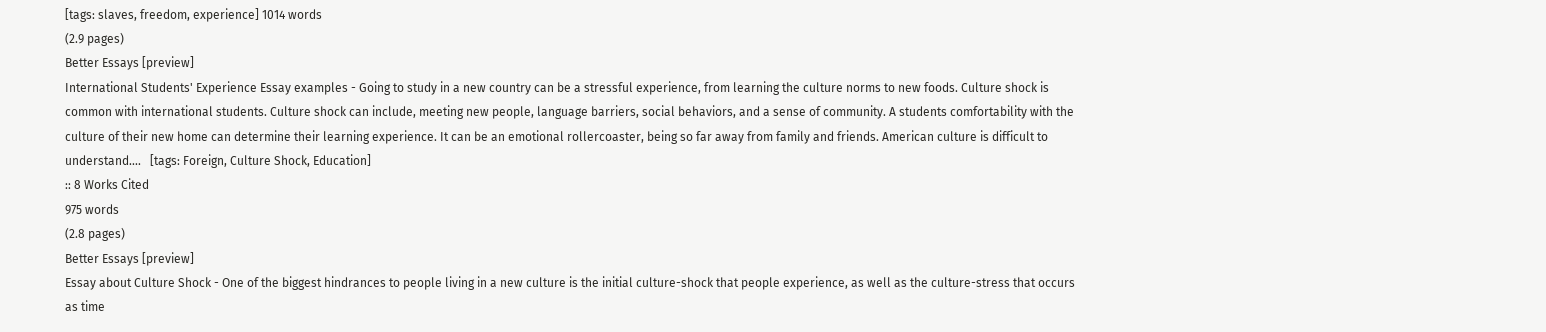[tags: slaves, freedom, experience] 1014 words
(2.9 pages)
Better Essays [preview]
International Students' Experience Essay examples - Going to study in a new country can be a stressful experience, from learning the culture norms to new foods. Culture shock is common with international students. Culture shock can include, meeting new people, language barriers, social behaviors, and a sense of community. A students comfortability with the culture of their new home can determine their learning experience. It can be an emotional rollercoaster, being so far away from family and friends. American culture is difficult to understand....   [tags: Foreign, Culture Shock, Education]
:: 8 Works Cited
975 words
(2.8 pages)
Better Essays [preview]
Essay about Culture Shock - One of the biggest hindrances to people living in a new culture is the initial culture-shock that people experience, as well as the culture-stress that occurs as time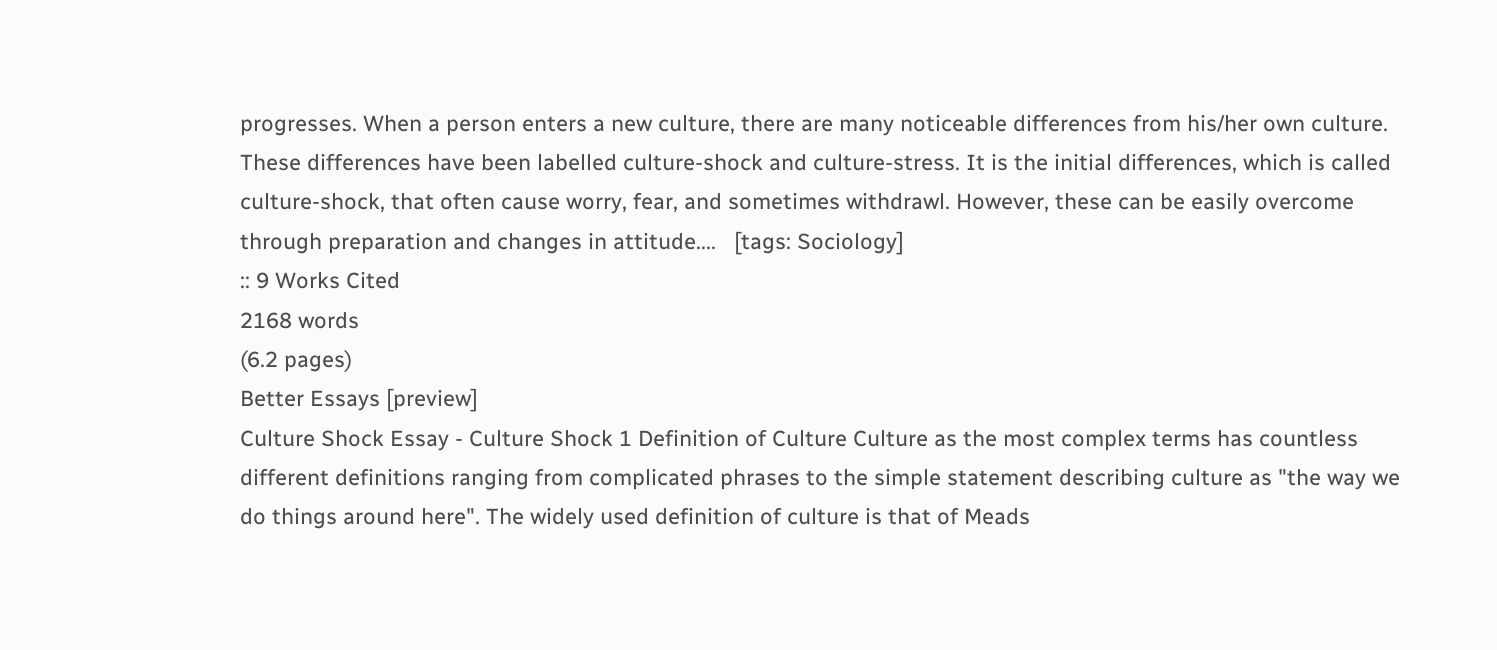progresses. When a person enters a new culture, there are many noticeable differences from his/her own culture. These differences have been labelled culture-shock and culture-stress. It is the initial differences, which is called culture-shock, that often cause worry, fear, and sometimes withdrawl. However, these can be easily overcome through preparation and changes in attitude....   [tags: Sociology]
:: 9 Works Cited
2168 words
(6.2 pages)
Better Essays [preview]
Culture Shock Essay - Culture Shock 1 Definition of Culture Culture as the most complex terms has countless different definitions ranging from complicated phrases to the simple statement describing culture as "the way we do things around here". The widely used definition of culture is that of Meads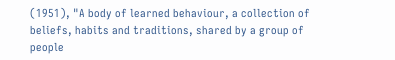(1951), "A body of learned behaviour, a collection of beliefs, habits and traditions, shared by a group of people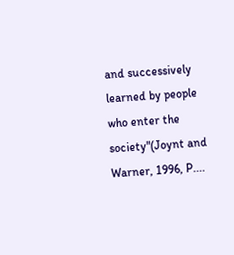and successively learned by people who enter the society"(Joynt and Warner, 1996, P....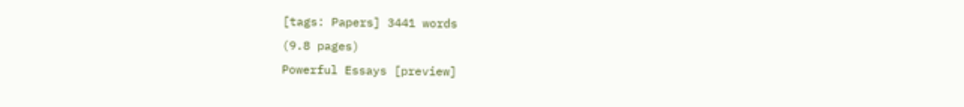[tags: Papers] 3441 words
(9.8 pages)
Powerful Essays [preview]